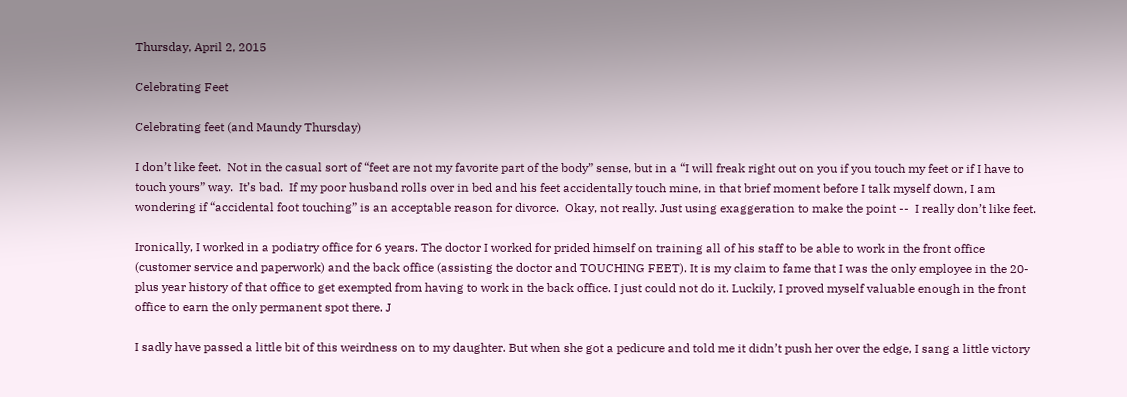Thursday, April 2, 2015

Celebrating Feet

Celebrating feet (and Maundy Thursday)

I don’t like feet.  Not in the casual sort of “feet are not my favorite part of the body” sense, but in a “I will freak right out on you if you touch my feet or if I have to touch yours” way.  It’s bad.  If my poor husband rolls over in bed and his feet accidentally touch mine, in that brief moment before I talk myself down, I am wondering if “accidental foot touching” is an acceptable reason for divorce.  Okay, not really. Just using exaggeration to make the point --  I really don’t like feet.

Ironically, I worked in a podiatry office for 6 years. The doctor I worked for prided himself on training all of his staff to be able to work in the front office (customer service and paperwork) and the back office (assisting the doctor and TOUCHING FEET). It is my claim to fame that I was the only employee in the 20-plus year history of that office to get exempted from having to work in the back office. I just could not do it. Luckily, I proved myself valuable enough in the front office to earn the only permanent spot there. J

I sadly have passed a little bit of this weirdness on to my daughter. But when she got a pedicure and told me it didn’t push her over the edge, I sang a little victory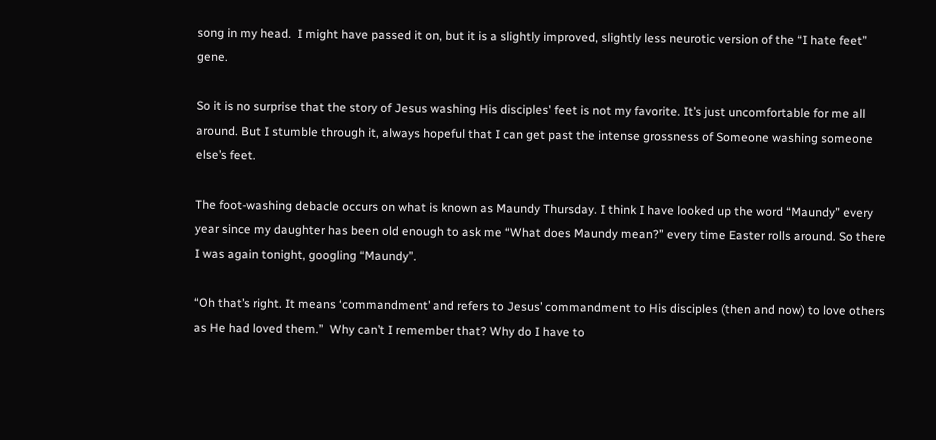song in my head.  I might have passed it on, but it is a slightly improved, slightly less neurotic version of the “I hate feet” gene.

So it is no surprise that the story of Jesus washing His disciples' feet is not my favorite. It’s just uncomfortable for me all around. But I stumble through it, always hopeful that I can get past the intense grossness of Someone washing someone else’s feet.

The foot-washing debacle occurs on what is known as Maundy Thursday. I think I have looked up the word “Maundy” every year since my daughter has been old enough to ask me “What does Maundy mean?” every time Easter rolls around. So there I was again tonight, googling “Maundy”.

“Oh that’s right. It means ‘commandment’ and refers to Jesus’ commandment to His disciples (then and now) to love others as He had loved them.”  Why can’t I remember that? Why do I have to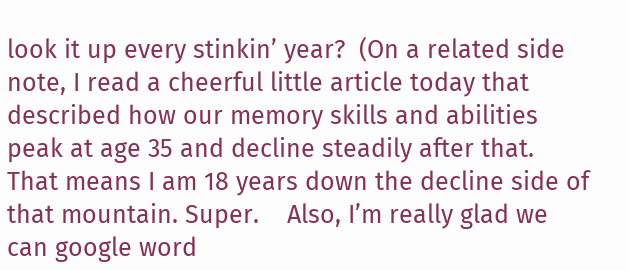look it up every stinkin’ year?  (On a related side note, I read a cheerful little article today that described how our memory skills and abilities peak at age 35 and decline steadily after that. That means I am 18 years down the decline side of that mountain. Super.    Also, I’m really glad we can google word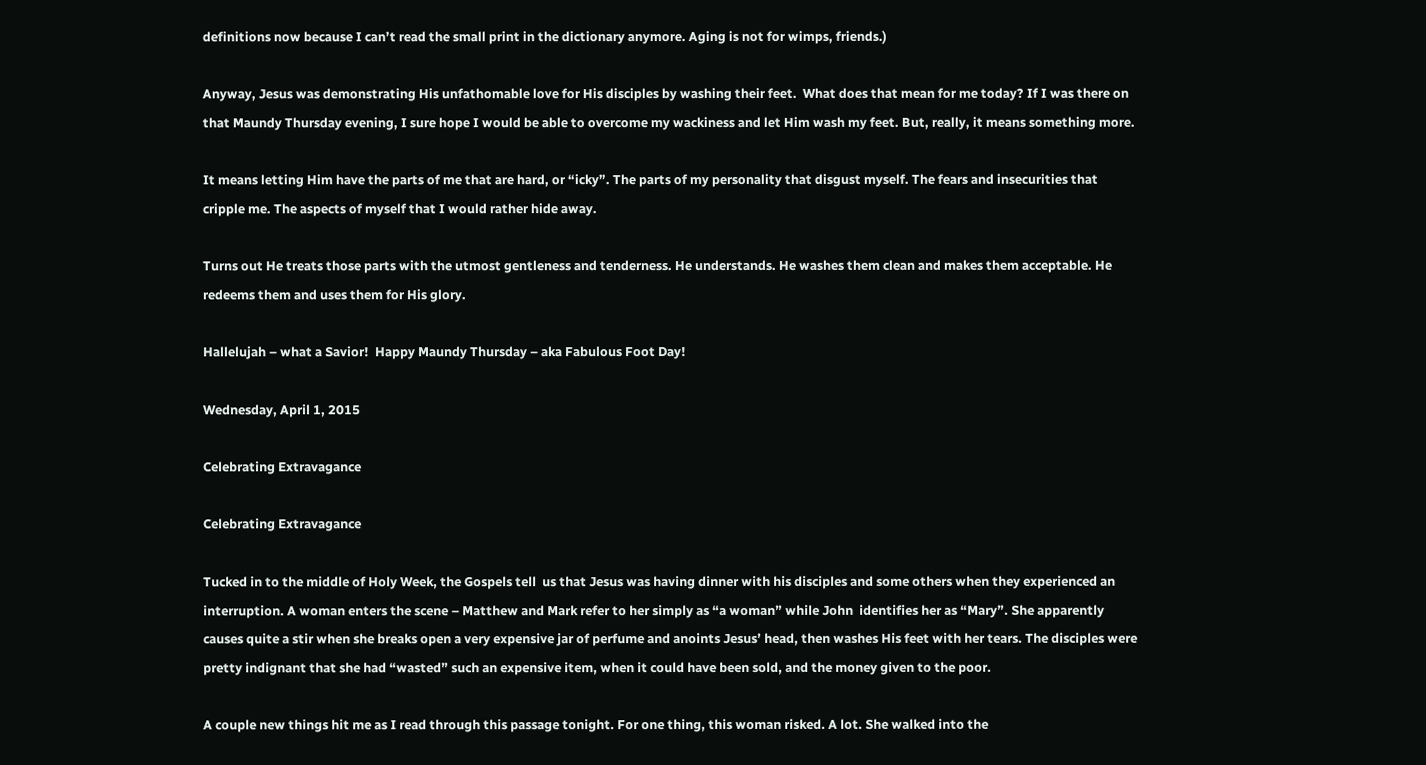definitions now because I can’t read the small print in the dictionary anymore. Aging is not for wimps, friends.)

Anyway, Jesus was demonstrating His unfathomable love for His disciples by washing their feet.  What does that mean for me today? If I was there on that Maundy Thursday evening, I sure hope I would be able to overcome my wackiness and let Him wash my feet. But, really, it means something more.

It means letting Him have the parts of me that are hard, or “icky”. The parts of my personality that disgust myself. The fears and insecurities that cripple me. The aspects of myself that I would rather hide away.

Turns out He treats those parts with the utmost gentleness and tenderness. He understands. He washes them clean and makes them acceptable. He redeems them and uses them for His glory.

Hallelujah – what a Savior!  Happy Maundy Thursday – aka Fabulous Foot Day!

Wednesday, April 1, 2015

Celebrating Extravagance

Celebrating Extravagance

Tucked in to the middle of Holy Week, the Gospels tell  us that Jesus was having dinner with his disciples and some others when they experienced an interruption. A woman enters the scene – Matthew and Mark refer to her simply as “a woman” while John  identifies her as “Mary”. She apparently causes quite a stir when she breaks open a very expensive jar of perfume and anoints Jesus’ head, then washes His feet with her tears. The disciples were pretty indignant that she had “wasted” such an expensive item, when it could have been sold, and the money given to the poor.

A couple new things hit me as I read through this passage tonight. For one thing, this woman risked. A lot. She walked into the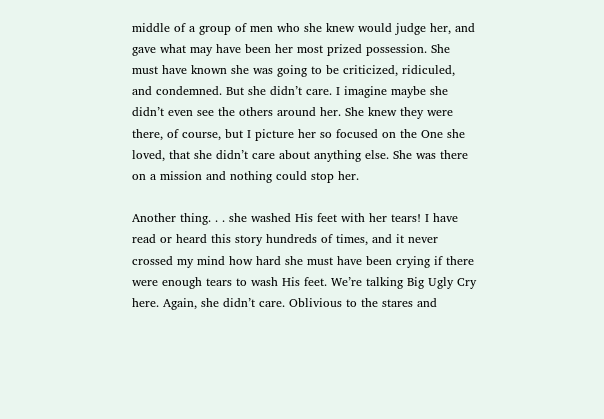middle of a group of men who she knew would judge her, and gave what may have been her most prized possession. She must have known she was going to be criticized, ridiculed, and condemned. But she didn’t care. I imagine maybe she didn’t even see the others around her. She knew they were there, of course, but I picture her so focused on the One she loved, that she didn’t care about anything else. She was there on a mission and nothing could stop her.

Another thing. . . she washed His feet with her tears! I have read or heard this story hundreds of times, and it never crossed my mind how hard she must have been crying if there were enough tears to wash His feet. We’re talking Big Ugly Cry here. Again, she didn’t care. Oblivious to the stares and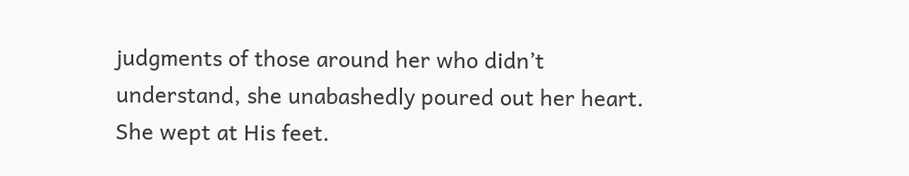judgments of those around her who didn’t understand, she unabashedly poured out her heart. She wept at His feet.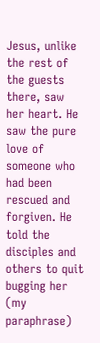Jesus, unlike the rest of the guests there, saw her heart. He saw the pure love of someone who had been rescued and forgiven. He told the disciples and others to quit bugging her (my paraphrase)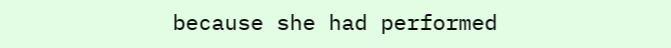because she had performed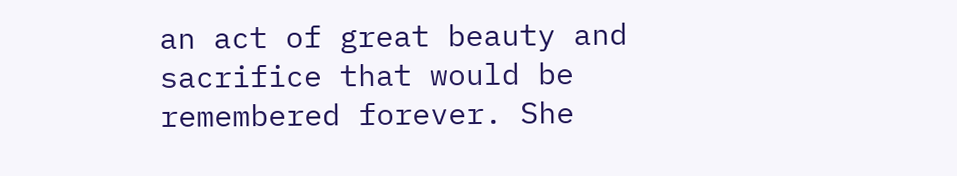an act of great beauty and sacrifice that would be remembered forever. She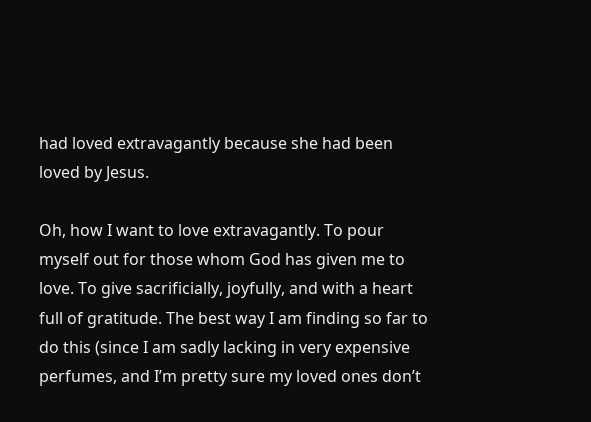had loved extravagantly because she had been loved by Jesus.

Oh, how I want to love extravagantly. To pour myself out for those whom God has given me to love. To give sacrificially, joyfully, and with a heart full of gratitude. The best way I am finding so far to do this (since I am sadly lacking in very expensive perfumes, and I’m pretty sure my loved ones don’t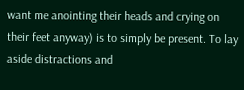want me anointing their heads and crying on their feet anyway) is to simply be present. To lay aside distractions and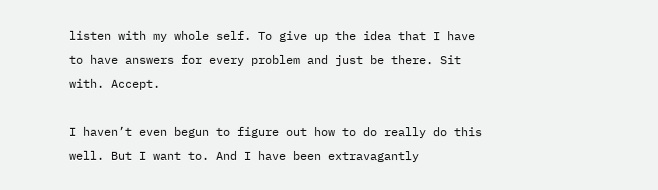listen with my whole self. To give up the idea that I have to have answers for every problem and just be there. Sit with. Accept.

I haven’t even begun to figure out how to do really do this well. But I want to. And I have been extravagantly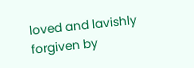loved and lavishly forgiven by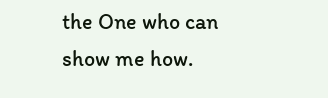the One who can show me how.